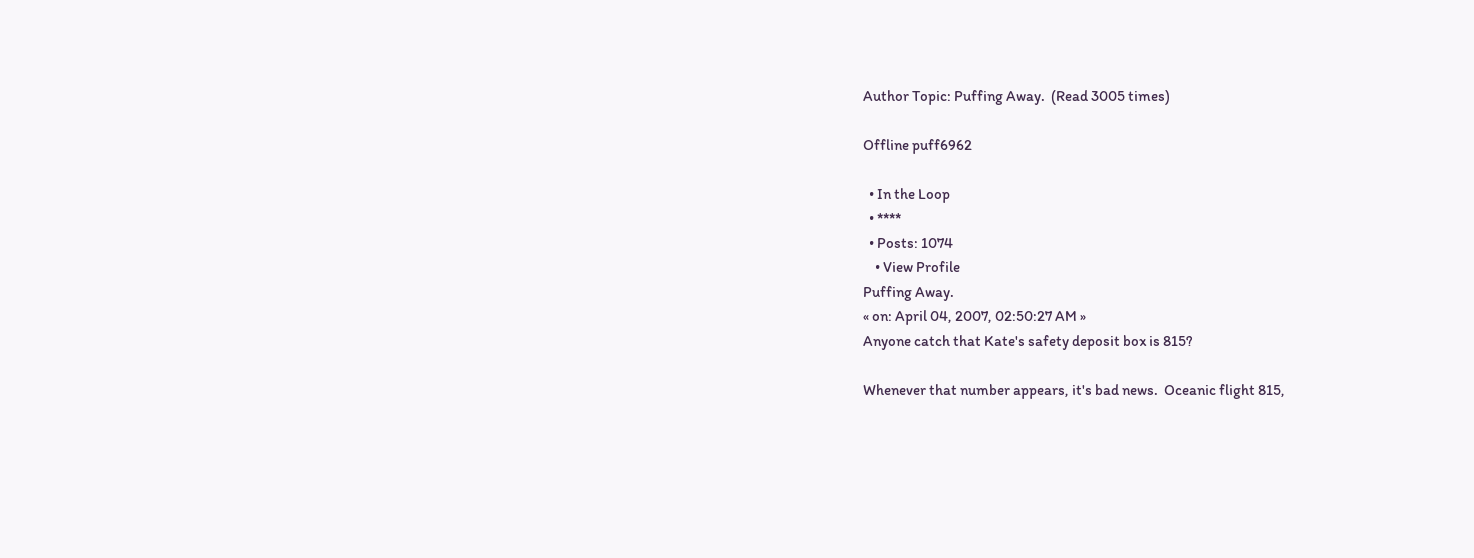Author Topic: Puffing Away.  (Read 3005 times)

Offline puff6962

  • In the Loop
  • ****
  • Posts: 1074
    • View Profile
Puffing Away.
« on: April 04, 2007, 02:50:27 AM »
Anyone catch that Kate's safety deposit box is 815?

Whenever that number appears, it's bad news.  Oceanic flight 815,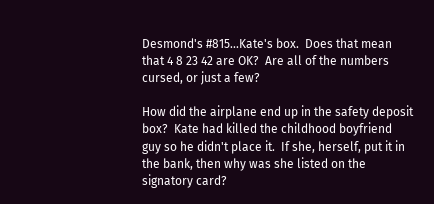Desmond's #815...Kate's box.  Does that mean that 4 8 23 42 are OK?  Are all of the numbers cursed, or just a few?

How did the airplane end up in the safety deposit box?  Kate had killed the childhood boyfriend guy so he didn't place it.  If she, herself, put it in the bank, then why was she listed on the signatory card?